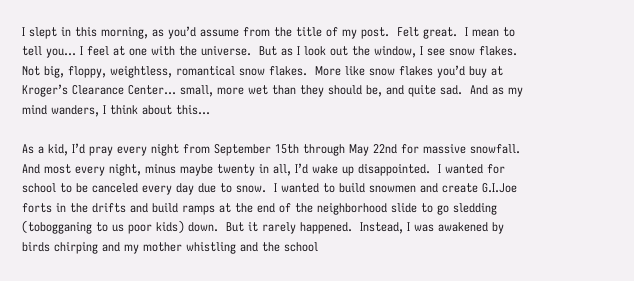I slept in this morning, as you’d assume from the title of my post.  Felt great.  I mean to tell you… I feel at one with the universe.  But as I look out the window, I see snow flakes.  Not big, floppy, weightless, romantical snow flakes.  More like snow flakes you’d buy at Kroger’s Clearance Center… small, more wet than they should be, and quite sad.  And as my mind wanders, I think about this…

As a kid, I’d pray every night from September 15th through May 22nd for massive snowfall.  And most every night, minus maybe twenty in all, I’d wake up disappointed.  I wanted for school to be canceled every day due to snow.  I wanted to build snowmen and create G.I.Joe forts in the drifts and build ramps at the end of the neighborhood slide to go sledding (tobogganing to us poor kids) down.  But it rarely happened.  Instead, I was awakened by birds chirping and my mother whistling and the school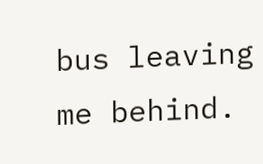bus leaving me behind.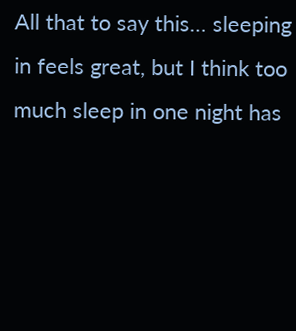All that to say this… sleeping in feels great, but I think too much sleep in one night has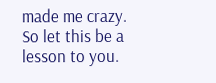made me crazy.  So let this be a lesson to you.